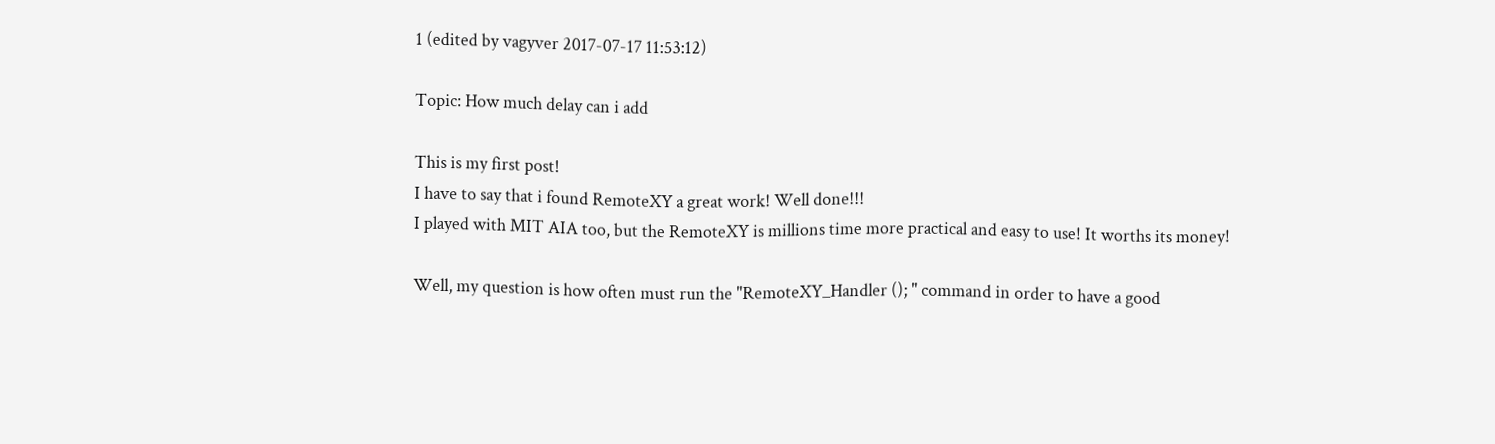1 (edited by vagyver 2017-07-17 11:53:12)

Topic: How much delay can i add

This is my first post!
I have to say that i found RemoteXY a great work! Well done!!!
I played with MIT AIA too, but the RemoteXY is millions time more practical and easy to use! It worths its money!

Well, my question is how often must run the "RemoteXY_Handler (); " command in order to have a good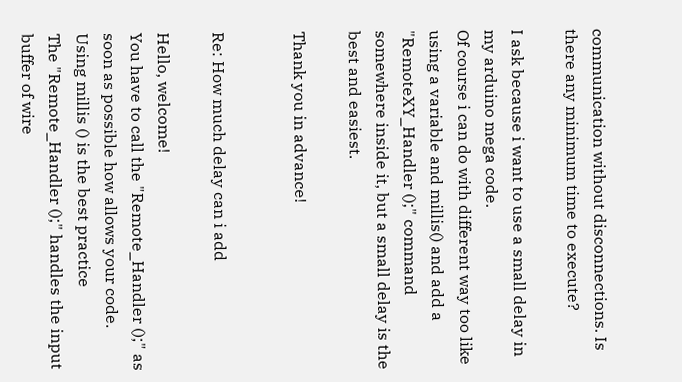communication without disconnections. Is there any minimum time to execute?

I ask because i want to use a small delay in my arduino mega code.
Of course i can do with different way too like using a variable and millis() and add a "RemoteXY_Handler ();" command somewhere inside it, but a small delay is the best and easiest.

Thank you in advance!


Re: How much delay can i add

Hello, welcome!
You have to call the "Remote_Handler ();" as soon as possible how allows your code.
Using millis () is the best practice
The "Remote_Handler ();" handles the input buffer of wire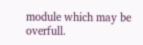module which may be overfull.